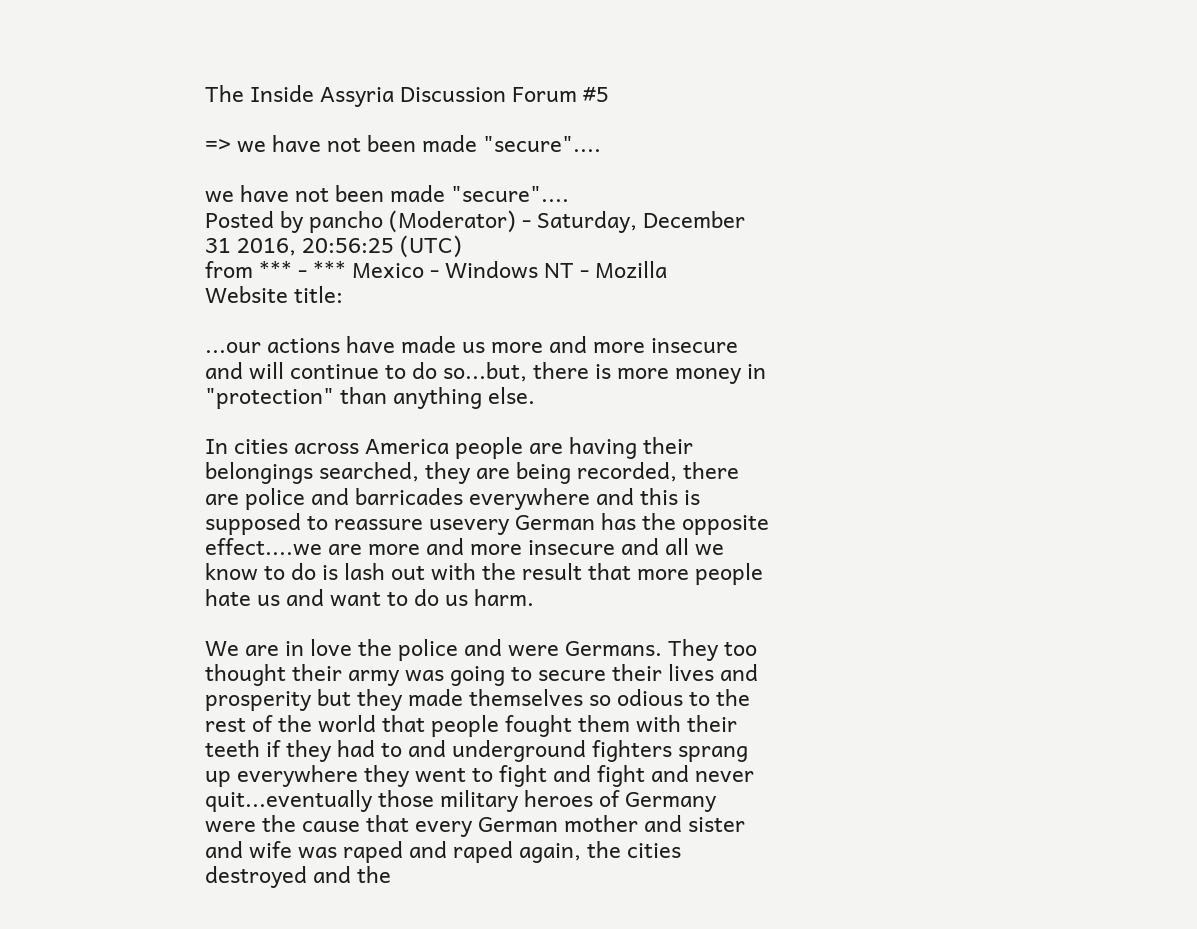The Inside Assyria Discussion Forum #5

=> we have not been made "secure"....

we have not been made "secure"....
Posted by pancho (Moderator) - Saturday, December 31 2016, 20:56:25 (UTC)
from *** - *** Mexico - Windows NT - Mozilla
Website title:

...our actions have made us more and more insecure and will continue to do so...but, there is more money in "protection" than anything else.

In cities across America people are having their belongings searched, they are being recorded, there are police and barricades everywhere and this is supposed to reassure usevery German has the opposite effect....we are more and more insecure and all we know to do is lash out with the result that more people hate us and want to do us harm.

We are in love the police and were Germans. They too thought their army was going to secure their lives and prosperity but they made themselves so odious to the rest of the world that people fought them with their teeth if they had to and underground fighters sprang up everywhere they went to fight and fight and never quit...eventually those military heroes of Germany were the cause that every German mother and sister and wife was raped and raped again, the cities destroyed and the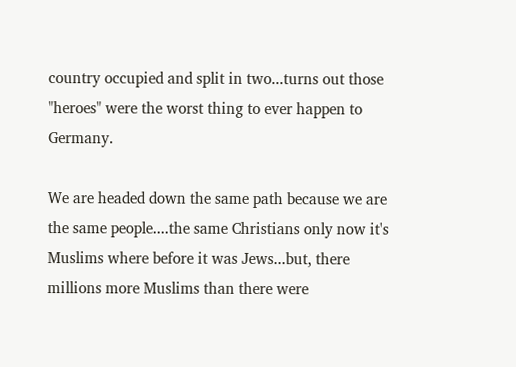country occupied and split in two...turns out those "heroes" were the worst thing to ever happen to Germany.

We are headed down the same path because we are the same people....the same Christians only now it's Muslims where before it was Jews...but, there millions more Muslims than there were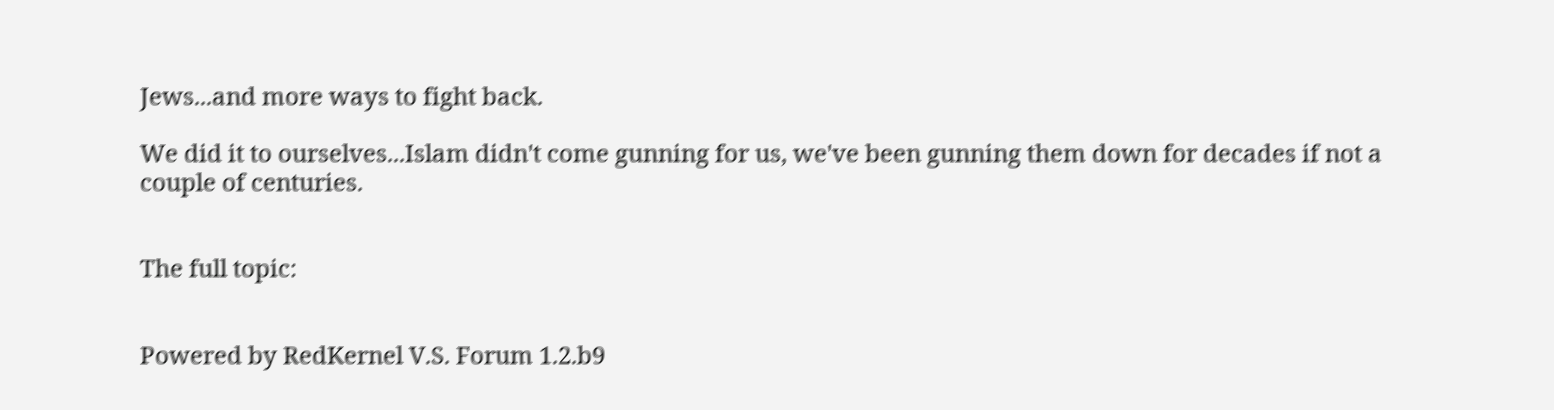Jews...and more ways to fight back.

We did it to ourselves...Islam didn't come gunning for us, we've been gunning them down for decades if not a couple of centuries.


The full topic:


Powered by RedKernel V.S. Forum 1.2.b9